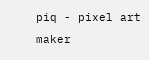piq - pixel art maker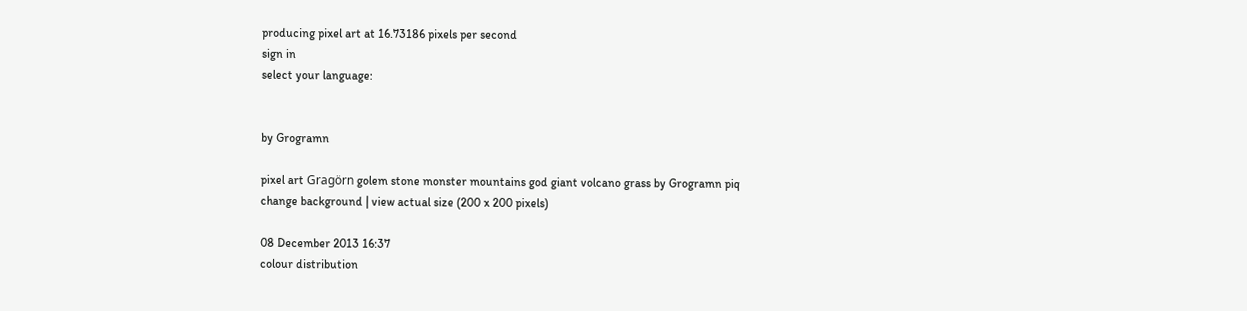producing pixel art at 16.73186 pixels per second
sign in
select your language:


by Grogramn

pixel art Gragörn golem stone monster mountains god giant volcano grass by Grogramn piq
change background | view actual size (200 x 200 pixels)

08 December 2013 16:37
colour distribution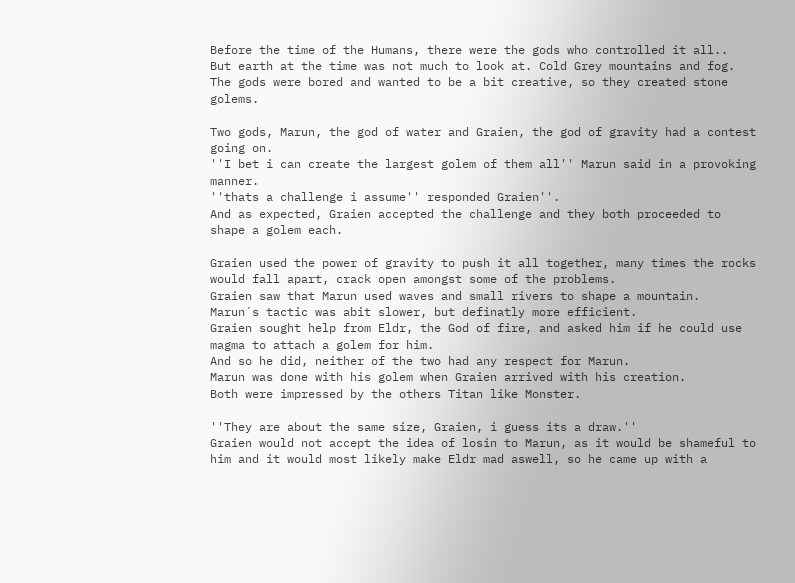Before the time of the Humans, there were the gods who controlled it all..
But earth at the time was not much to look at. Cold Grey mountains and fog.
The gods were bored and wanted to be a bit creative, so they created stone golems.

Two gods, Marun, the god of water and Graien, the god of gravity had a contest going on.
''I bet i can create the largest golem of them all'' Marun said in a provoking manner.
''thats a challenge i assume'' responded Graien''.
And as expected, Graien accepted the challenge and they both proceeded to shape a golem each.

Graien used the power of gravity to push it all together, many times the rocks would fall apart, crack open amongst some of the problems.
Graien saw that Marun used waves and small rivers to shape a mountain.
Marun´s tactic was abit slower, but definatly more efficient.
Graien sought help from Eldr, the God of fire, and asked him if he could use magma to attach a golem for him.
And so he did, neither of the two had any respect for Marun.
Marun was done with his golem when Graien arrived with his creation.
Both were impressed by the others Titan like Monster.

''They are about the same size, Graien, i guess its a draw.''
Graien would not accept the idea of losin to Marun, as it would be shameful to him and it would most likely make Eldr mad aswell, so he came up with a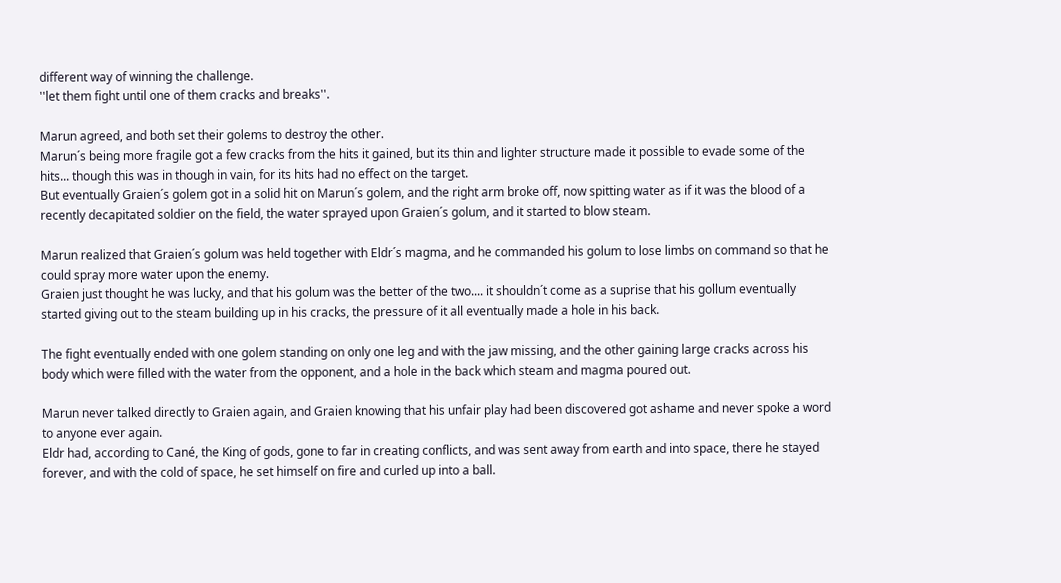different way of winning the challenge.
''let them fight until one of them cracks and breaks''.

Marun agreed, and both set their golems to destroy the other.
Marun´s being more fragile got a few cracks from the hits it gained, but its thin and lighter structure made it possible to evade some of the hits... though this was in though in vain, for its hits had no effect on the target.
But eventually Graien´s golem got in a solid hit on Marun´s golem, and the right arm broke off, now spitting water as if it was the blood of a recently decapitated soldier on the field, the water sprayed upon Graien´s golum, and it started to blow steam.

Marun realized that Graien´s golum was held together with Eldr´s magma, and he commanded his golum to lose limbs on command so that he could spray more water upon the enemy.
Graien just thought he was lucky, and that his golum was the better of the two.... it shouldn´t come as a suprise that his gollum eventually started giving out to the steam building up in his cracks, the pressure of it all eventually made a hole in his back.

The fight eventually ended with one golem standing on only one leg and with the jaw missing, and the other gaining large cracks across his body which were filled with the water from the opponent, and a hole in the back which steam and magma poured out.

Marun never talked directly to Graien again, and Graien knowing that his unfair play had been discovered got ashame and never spoke a word to anyone ever again.
Eldr had, according to Cané, the King of gods, gone to far in creating conflicts, and was sent away from earth and into space, there he stayed forever, and with the cold of space, he set himself on fire and curled up into a ball.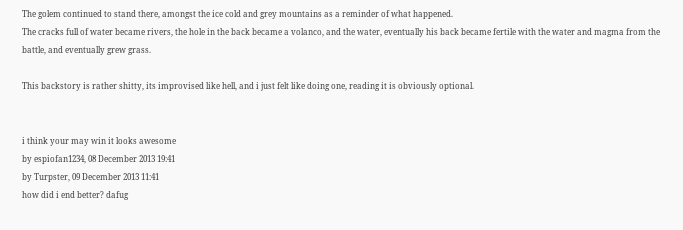The golem continued to stand there, amongst the ice cold and grey mountains as a reminder of what happened.
The cracks full of water became rivers, the hole in the back became a volanco, and the water, eventually his back became fertile with the water and magma from the battle, and eventually grew grass.

This backstory is rather shitty, its improvised like hell, and i just felt like doing one, reading it is obviously optional.


i think your may win it looks awesome
by espiofan1234, 08 December 2013 19:41
by Turpster, 09 December 2013 11:41
how did i end better? dafug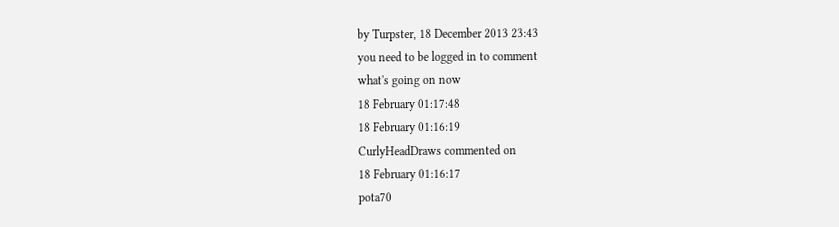by Turpster, 18 December 2013 23:43
you need to be logged in to comment
what's going on now
18 February 01:17:48
18 February 01:16:19
CurlyHeadDraws commented on
18 February 01:16:17
pota70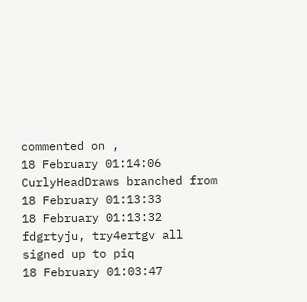commented on ,
18 February 01:14:06
CurlyHeadDraws branched from
18 February 01:13:33
18 February 01:13:32
fdgrtyju, try4ertgv all signed up to piq
18 February 01:03:47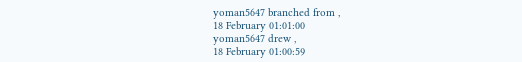yoman5647 branched from ,
18 February 01:01:00
yoman5647 drew ,
18 February 01:00:59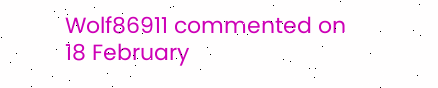Wolf86911 commented on
18 February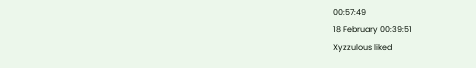00:57:49
18 February 00:39:51
Xyzzulous liked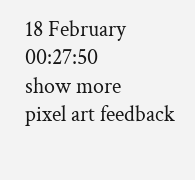18 February 00:27:50
show more
pixel art feedback